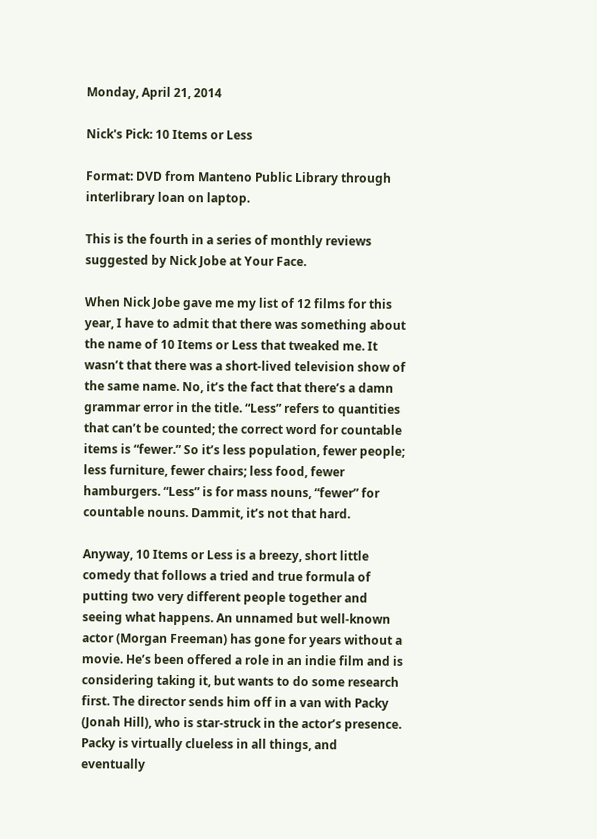Monday, April 21, 2014

Nick's Pick: 10 Items or Less

Format: DVD from Manteno Public Library through interlibrary loan on laptop.

This is the fourth in a series of monthly reviews suggested by Nick Jobe at Your Face.

When Nick Jobe gave me my list of 12 films for this year, I have to admit that there was something about the name of 10 Items or Less that tweaked me. It wasn’t that there was a short-lived television show of the same name. No, it’s the fact that there’s a damn grammar error in the title. “Less” refers to quantities that can’t be counted; the correct word for countable items is “fewer.” So it’s less population, fewer people; less furniture, fewer chairs; less food, fewer hamburgers. “Less” is for mass nouns, “fewer” for countable nouns. Dammit, it’s not that hard.

Anyway, 10 Items or Less is a breezy, short little comedy that follows a tried and true formula of putting two very different people together and seeing what happens. An unnamed but well-known actor (Morgan Freeman) has gone for years without a movie. He’s been offered a role in an indie film and is considering taking it, but wants to do some research first. The director sends him off in a van with Packy (Jonah Hill), who is star-struck in the actor’s presence. Packy is virtually clueless in all things, and eventually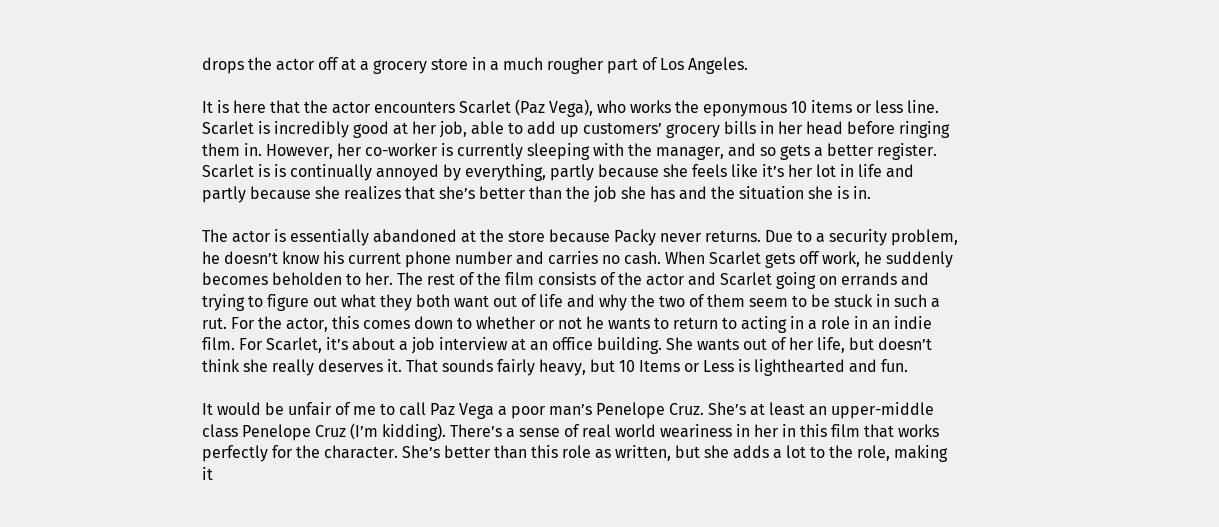drops the actor off at a grocery store in a much rougher part of Los Angeles.

It is here that the actor encounters Scarlet (Paz Vega), who works the eponymous 10 items or less line. Scarlet is incredibly good at her job, able to add up customers’ grocery bills in her head before ringing them in. However, her co-worker is currently sleeping with the manager, and so gets a better register. Scarlet is is continually annoyed by everything, partly because she feels like it’s her lot in life and partly because she realizes that she’s better than the job she has and the situation she is in.

The actor is essentially abandoned at the store because Packy never returns. Due to a security problem, he doesn’t know his current phone number and carries no cash. When Scarlet gets off work, he suddenly becomes beholden to her. The rest of the film consists of the actor and Scarlet going on errands and trying to figure out what they both want out of life and why the two of them seem to be stuck in such a rut. For the actor, this comes down to whether or not he wants to return to acting in a role in an indie film. For Scarlet, it’s about a job interview at an office building. She wants out of her life, but doesn’t think she really deserves it. That sounds fairly heavy, but 10 Items or Less is lighthearted and fun.

It would be unfair of me to call Paz Vega a poor man’s Penelope Cruz. She’s at least an upper-middle class Penelope Cruz (I’m kidding). There’s a sense of real world weariness in her in this film that works perfectly for the character. She’s better than this role as written, but she adds a lot to the role, making it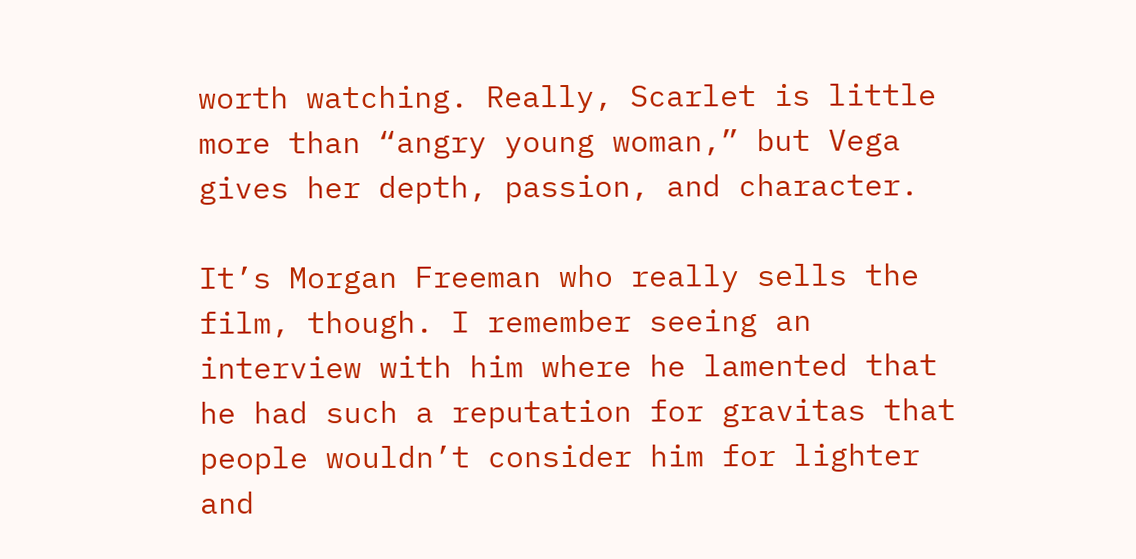worth watching. Really, Scarlet is little more than “angry young woman,” but Vega gives her depth, passion, and character.

It’s Morgan Freeman who really sells the film, though. I remember seeing an interview with him where he lamented that he had such a reputation for gravitas that people wouldn’t consider him for lighter and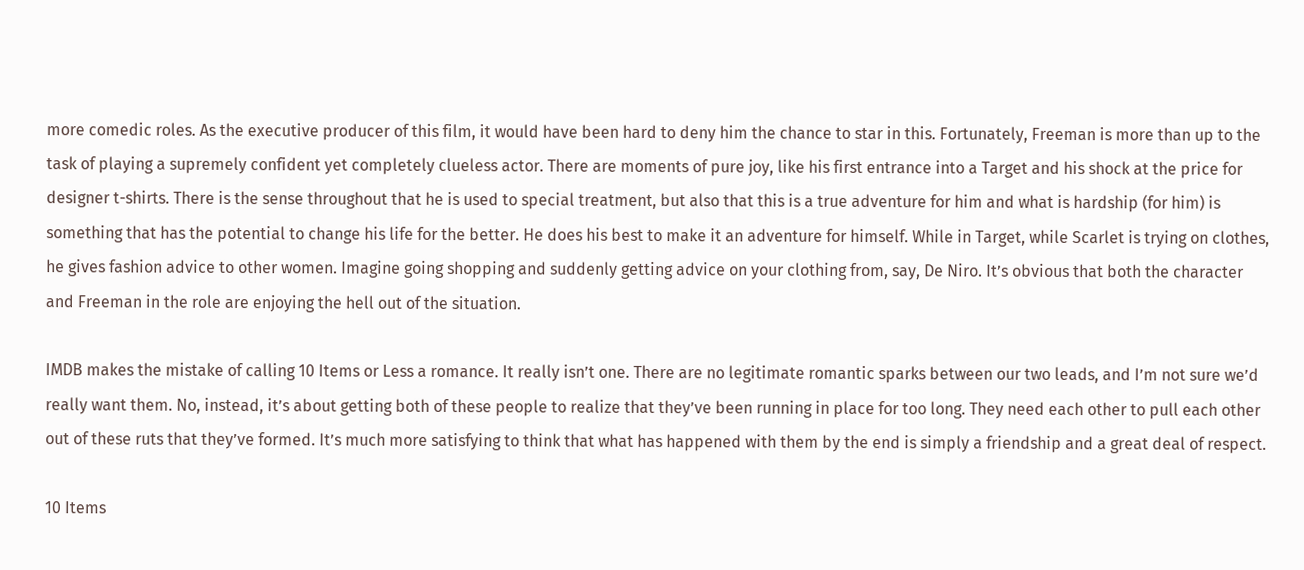more comedic roles. As the executive producer of this film, it would have been hard to deny him the chance to star in this. Fortunately, Freeman is more than up to the task of playing a supremely confident yet completely clueless actor. There are moments of pure joy, like his first entrance into a Target and his shock at the price for designer t-shirts. There is the sense throughout that he is used to special treatment, but also that this is a true adventure for him and what is hardship (for him) is something that has the potential to change his life for the better. He does his best to make it an adventure for himself. While in Target, while Scarlet is trying on clothes, he gives fashion advice to other women. Imagine going shopping and suddenly getting advice on your clothing from, say, De Niro. It’s obvious that both the character and Freeman in the role are enjoying the hell out of the situation.

IMDB makes the mistake of calling 10 Items or Less a romance. It really isn’t one. There are no legitimate romantic sparks between our two leads, and I’m not sure we’d really want them. No, instead, it’s about getting both of these people to realize that they’ve been running in place for too long. They need each other to pull each other out of these ruts that they’ve formed. It’s much more satisfying to think that what has happened with them by the end is simply a friendship and a great deal of respect.

10 Items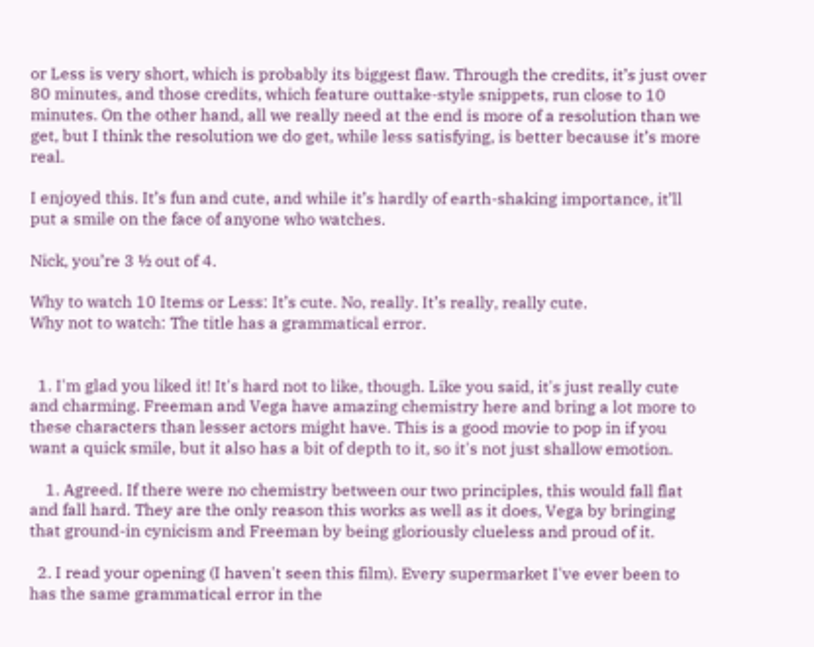or Less is very short, which is probably its biggest flaw. Through the credits, it’s just over 80 minutes, and those credits, which feature outtake-style snippets, run close to 10 minutes. On the other hand, all we really need at the end is more of a resolution than we get, but I think the resolution we do get, while less satisfying, is better because it’s more real.

I enjoyed this. It’s fun and cute, and while it’s hardly of earth-shaking importance, it’ll put a smile on the face of anyone who watches.

Nick, you’re 3 ½ out of 4.

Why to watch 10 Items or Less: It’s cute. No, really. It’s really, really cute.
Why not to watch: The title has a grammatical error.


  1. I'm glad you liked it! It's hard not to like, though. Like you said, it's just really cute and charming. Freeman and Vega have amazing chemistry here and bring a lot more to these characters than lesser actors might have. This is a good movie to pop in if you want a quick smile, but it also has a bit of depth to it, so it's not just shallow emotion.

    1. Agreed. If there were no chemistry between our two principles, this would fall flat and fall hard. They are the only reason this works as well as it does, Vega by bringing that ground-in cynicism and Freeman by being gloriously clueless and proud of it.

  2. I read your opening (I haven't seen this film). Every supermarket I've ever been to has the same grammatical error in the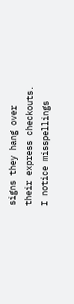signs they hang over their express checkouts. I notice misspellings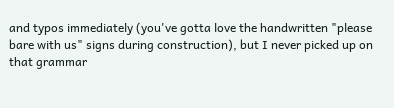and typos immediately (you've gotta love the handwritten "please bare with us" signs during construction), but I never picked up on that grammar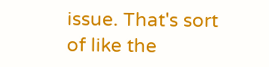issue. That's sort of like the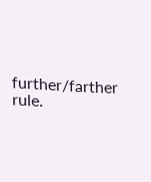further/farther rule.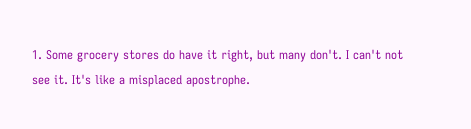1. Some grocery stores do have it right, but many don't. I can't not see it. It's like a misplaced apostrophe.